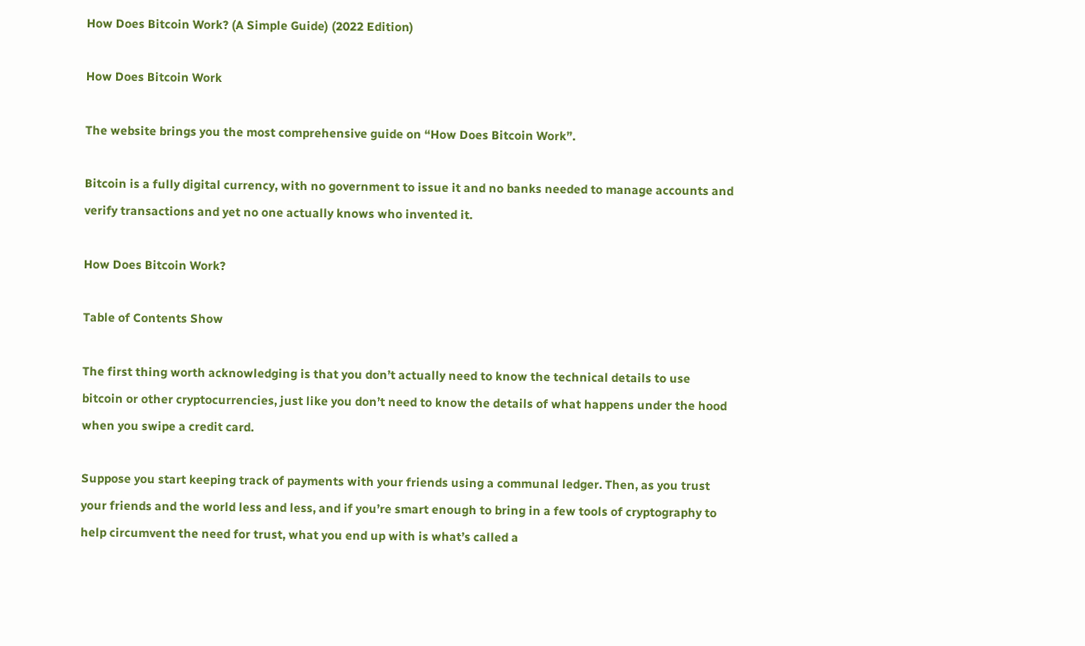How Does Bitcoin Work? (A Simple Guide) (2022 Edition)

How Does Bitcoin Work

The website brings you the most comprehensive guide on “How Does Bitcoin Work”.

Bitcoin is a fully digital currency, with no government to issue it and no banks needed to manage accounts and verify transactions and yet no one actually knows who invented it.

How Does Bitcoin Work?

Table of Contents Show

The first thing worth acknowledging is that you don’t actually need to know the technical details to use bitcoin or other cryptocurrencies, just like you don’t need to know the details of what happens under the hood when you swipe a credit card.

Suppose you start keeping track of payments with your friends using a communal ledger. Then, as you trust your friends and the world less and less, and if you’re smart enough to bring in a few tools of cryptography to help circumvent the need for trust, what you end up with is what’s called a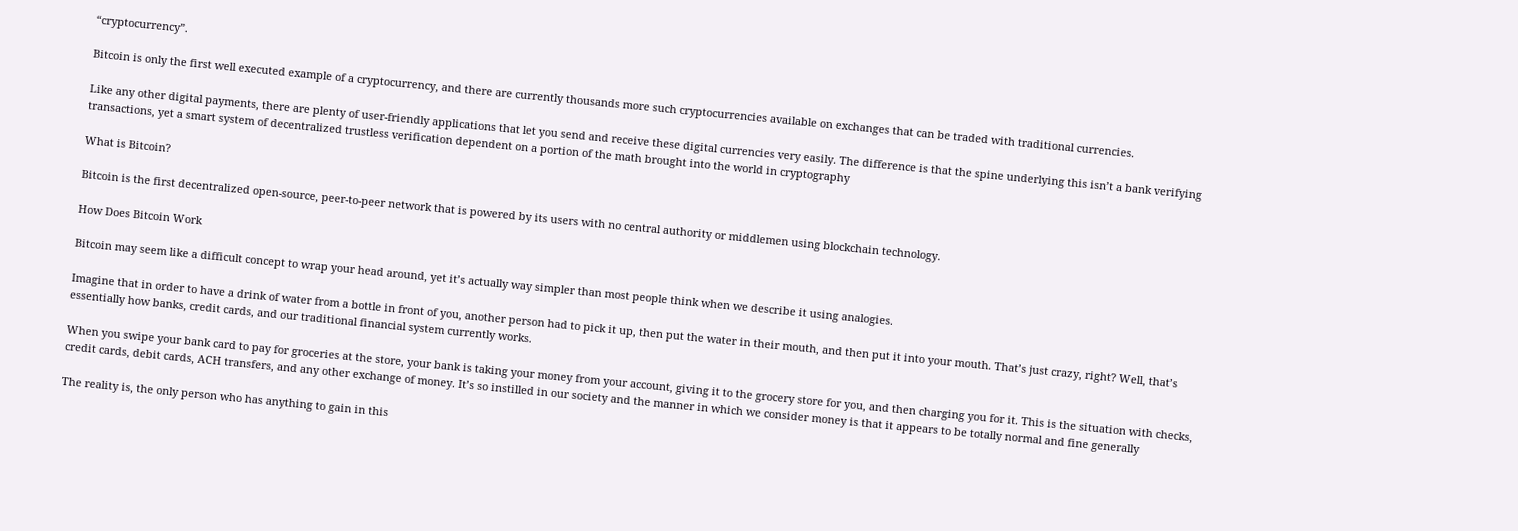“cryptocurrency”.

Bitcoin is only the first well executed example of a cryptocurrency, and there are currently thousands more such cryptocurrencies available on exchanges that can be traded with traditional currencies.

Like any other digital payments, there are plenty of user-friendly applications that let you send and receive these digital currencies very easily. The difference is that the spine underlying this isn’t a bank verifying transactions, yet a smart system of decentralized trustless verification dependent on a portion of the math brought into the world in cryptography

What is Bitcoin?

Bitcoin is the first decentralized open-source, peer-to-peer network that is powered by its users with no central authority or middlemen using blockchain technology.

How Does Bitcoin Work

Bitcoin may seem like a difficult concept to wrap your head around, yet it’s actually way simpler than most people think when we describe it using analogies.

Imagine that in order to have a drink of water from a bottle in front of you, another person had to pick it up, then put the water in their mouth, and then put it into your mouth. That’s just crazy, right? Well, that’s essentially how banks, credit cards, and our traditional financial system currently works.

When you swipe your bank card to pay for groceries at the store, your bank is taking your money from your account, giving it to the grocery store for you, and then charging you for it. This is the situation with checks, credit cards, debit cards, ACH transfers, and any other exchange of money. It’s so instilled in our society and the manner in which we consider money is that it appears to be totally normal and fine generally

The reality is, the only person who has anything to gain in this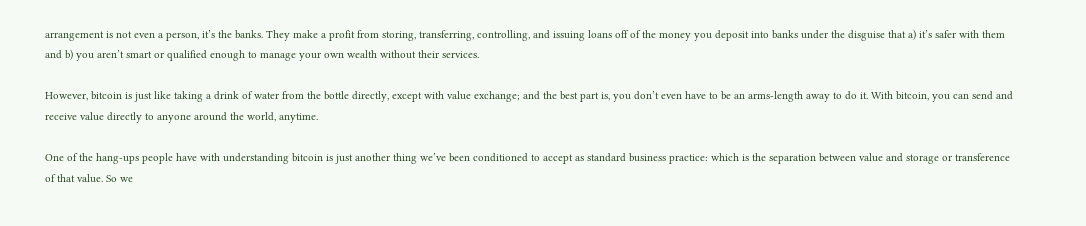arrangement is not even a person, it’s the banks. They make a profit from storing, transferring, controlling, and issuing loans off of the money you deposit into banks under the disguise that a) it’s safer with them and b) you aren’t smart or qualified enough to manage your own wealth without their services.

However, bitcoin is just like taking a drink of water from the bottle directly, except with value exchange; and the best part is, you don’t even have to be an arms-length away to do it. With bitcoin, you can send and receive value directly to anyone around the world, anytime.

One of the hang-ups people have with understanding bitcoin is just another thing we’ve been conditioned to accept as standard business practice: which is the separation between value and storage or transference of that value. So we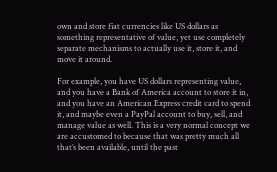own and store fiat currencies like US dollars as something representative of value, yet use completely separate mechanisms to actually use it, store it, and move it around.

For example, you have US dollars representing value, and you have a Bank of America account to store it in, and you have an American Express credit card to spend it, and maybe even a PayPal account to buy, sell, and manage value as well. This is a very normal concept we are accustomed to because that was pretty much all that’s been available, until the past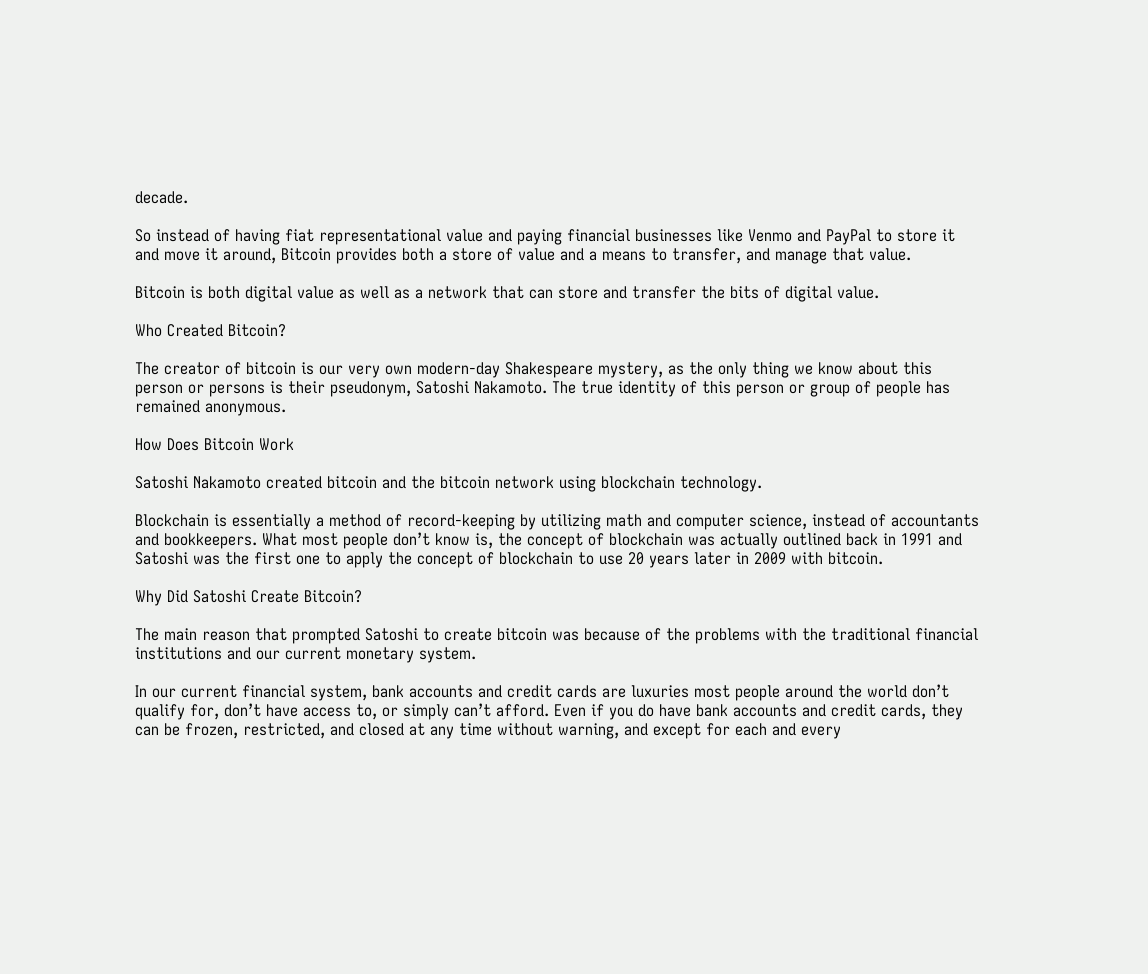decade.

So instead of having fiat representational value and paying financial businesses like Venmo and PayPal to store it and move it around, Bitcoin provides both a store of value and a means to transfer, and manage that value.

Bitcoin is both digital value as well as a network that can store and transfer the bits of digital value.

Who Created Bitcoin?

The creator of bitcoin is our very own modern-day Shakespeare mystery, as the only thing we know about this person or persons is their pseudonym, Satoshi Nakamoto. The true identity of this person or group of people has remained anonymous.

How Does Bitcoin Work

Satoshi Nakamoto created bitcoin and the bitcoin network using blockchain technology.

Blockchain is essentially a method of record-keeping by utilizing math and computer science, instead of accountants and bookkeepers. What most people don’t know is, the concept of blockchain was actually outlined back in 1991 and Satoshi was the first one to apply the concept of blockchain to use 20 years later in 2009 with bitcoin.

Why Did Satoshi Create Bitcoin?

The main reason that prompted Satoshi to create bitcoin was because of the problems with the traditional financial institutions and our current monetary system.

In our current financial system, bank accounts and credit cards are luxuries most people around the world don’t qualify for, don’t have access to, or simply can’t afford. Even if you do have bank accounts and credit cards, they can be frozen, restricted, and closed at any time without warning, and except for each and every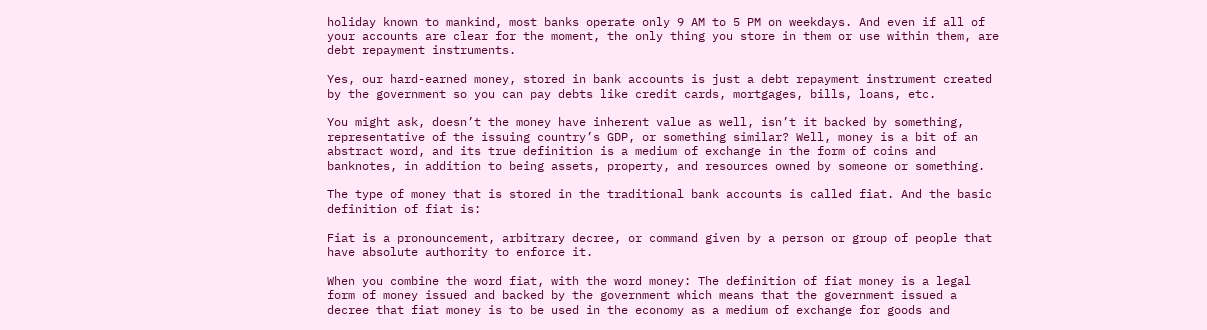holiday known to mankind, most banks operate only 9 AM to 5 PM on weekdays. And even if all of your accounts are clear for the moment, the only thing you store in them or use within them, are debt repayment instruments.

Yes, our hard-earned money, stored in bank accounts is just a debt repayment instrument created by the government so you can pay debts like credit cards, mortgages, bills, loans, etc.

You might ask, doesn’t the money have inherent value as well, isn’t it backed by something, representative of the issuing country’s GDP, or something similar? Well, money is a bit of an abstract word, and its true definition is a medium of exchange in the form of coins and banknotes, in addition to being assets, property, and resources owned by someone or something.

The type of money that is stored in the traditional bank accounts is called fiat. And the basic definition of fiat is:

Fiat is a pronouncement, arbitrary decree, or command given by a person or group of people that have absolute authority to enforce it.

When you combine the word fiat, with the word money: The definition of fiat money is a legal form of money issued and backed by the government which means that the government issued a decree that fiat money is to be used in the economy as a medium of exchange for goods and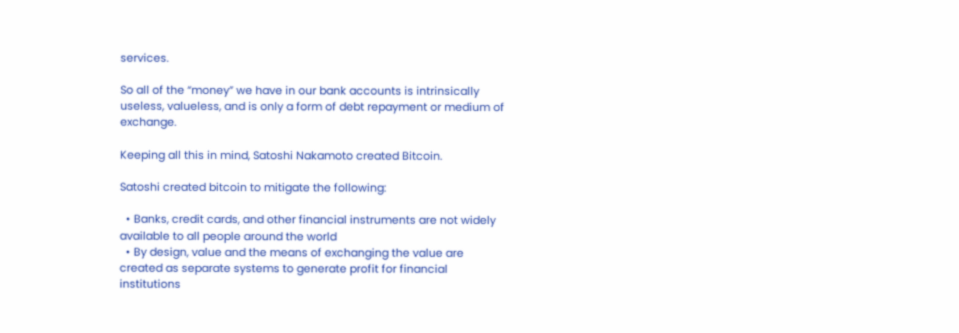services.

So all of the “money” we have in our bank accounts is intrinsically useless, valueless, and is only a form of debt repayment or medium of exchange.

Keeping all this in mind, Satoshi Nakamoto created Bitcoin.

Satoshi created bitcoin to mitigate the following:

  • Banks, credit cards, and other financial instruments are not widely available to all people around the world
  • By design, value and the means of exchanging the value are created as separate systems to generate profit for financial institutions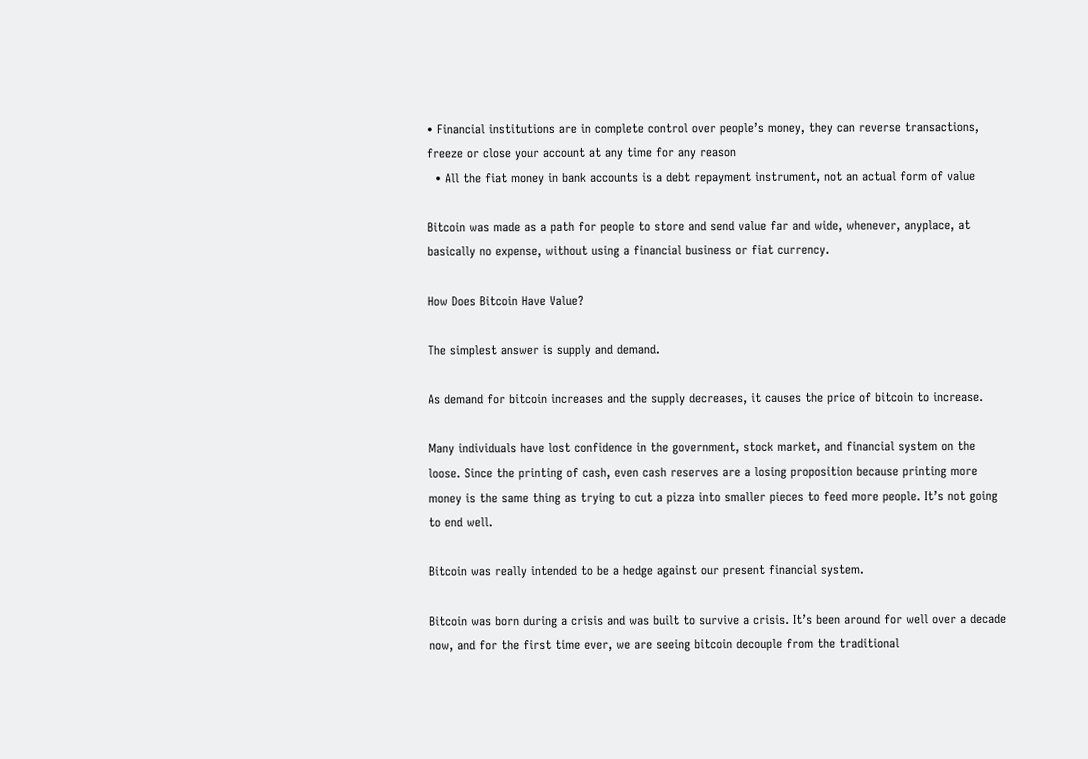• Financial institutions are in complete control over people’s money, they can reverse transactions, freeze or close your account at any time for any reason
  • All the fiat money in bank accounts is a debt repayment instrument, not an actual form of value

Bitcoin was made as a path for people to store and send value far and wide, whenever, anyplace, at basically no expense, without using a financial business or fiat currency.

How Does Bitcoin Have Value?

The simplest answer is supply and demand.

As demand for bitcoin increases and the supply decreases, it causes the price of bitcoin to increase.

Many individuals have lost confidence in the government, stock market, and financial system on the loose. Since the printing of cash, even cash reserves are a losing proposition because printing more money is the same thing as trying to cut a pizza into smaller pieces to feed more people. It’s not going to end well.

Bitcoin was really intended to be a hedge against our present financial system.

Bitcoin was born during a crisis and was built to survive a crisis. It’s been around for well over a decade now, and for the first time ever, we are seeing bitcoin decouple from the traditional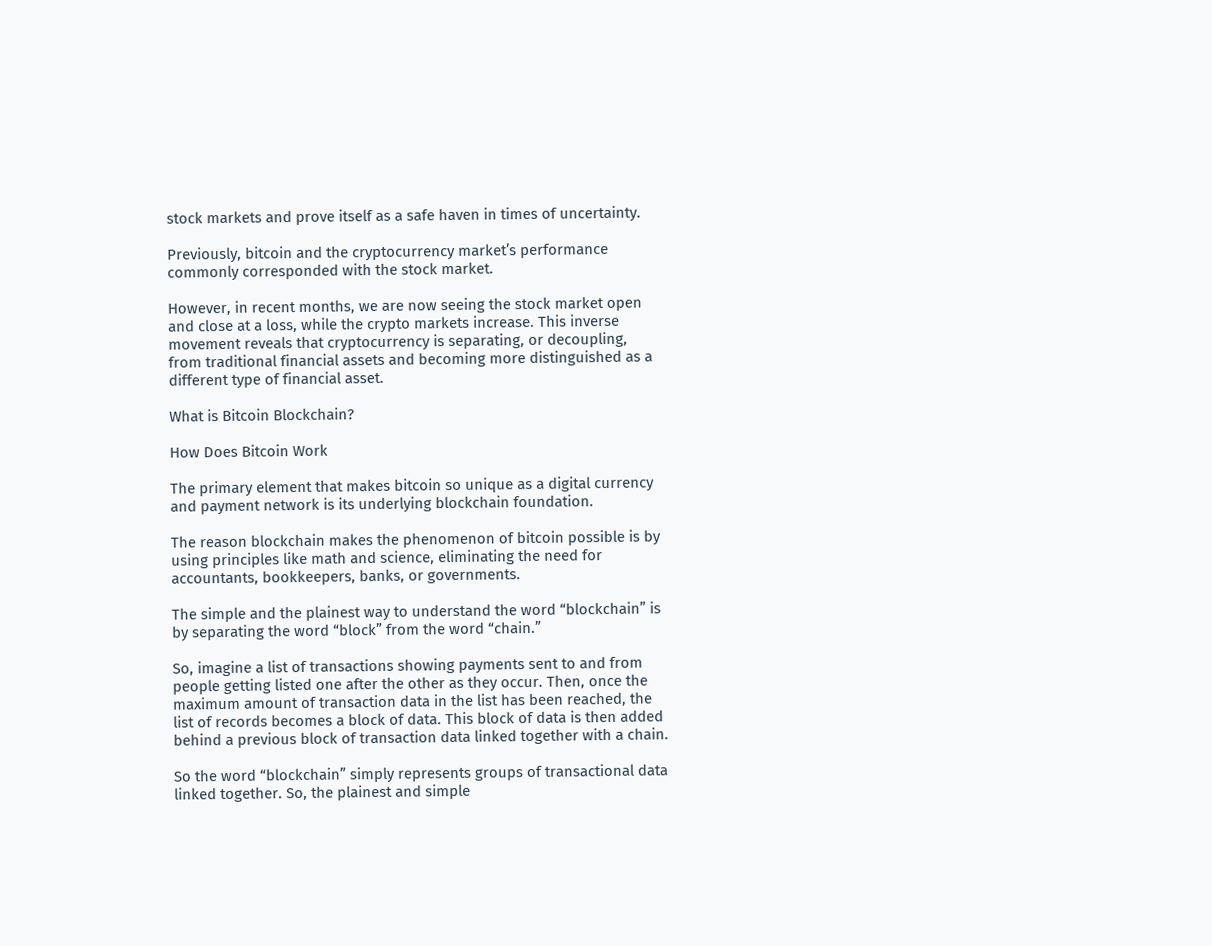stock markets and prove itself as a safe haven in times of uncertainty.

Previously, bitcoin and the cryptocurrency market’s performance commonly corresponded with the stock market.

However, in recent months, we are now seeing the stock market open and close at a loss, while the crypto markets increase. This inverse movement reveals that cryptocurrency is separating, or decoupling, from traditional financial assets and becoming more distinguished as a different type of financial asset.

What is Bitcoin Blockchain?

How Does Bitcoin Work

The primary element that makes bitcoin so unique as a digital currency and payment network is its underlying blockchain foundation.

The reason blockchain makes the phenomenon of bitcoin possible is by using principles like math and science, eliminating the need for accountants, bookkeepers, banks, or governments.

The simple and the plainest way to understand the word “blockchain” is by separating the word “block” from the word “chain.”

So, imagine a list of transactions showing payments sent to and from people getting listed one after the other as they occur. Then, once the maximum amount of transaction data in the list has been reached, the list of records becomes a block of data. This block of data is then added behind a previous block of transaction data linked together with a chain.

So the word “blockchain” simply represents groups of transactional data linked together. So, the plainest and simple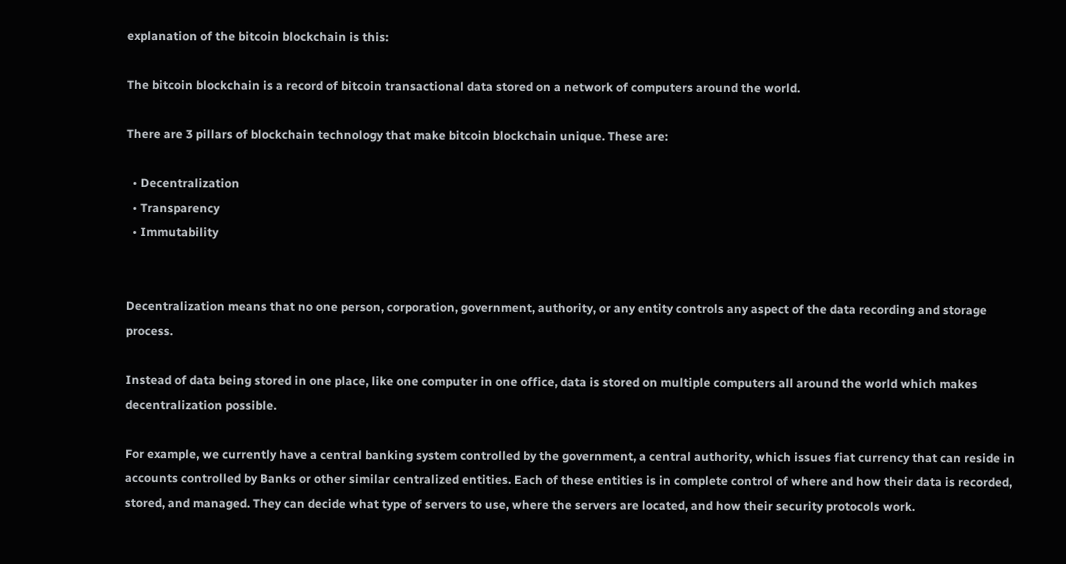explanation of the bitcoin blockchain is this:

The bitcoin blockchain is a record of bitcoin transactional data stored on a network of computers around the world.

There are 3 pillars of blockchain technology that make bitcoin blockchain unique. These are:

  • Decentralization
  • Transparency
  • Immutability


Decentralization means that no one person, corporation, government, authority, or any entity controls any aspect of the data recording and storage process.

Instead of data being stored in one place, like one computer in one office, data is stored on multiple computers all around the world which makes decentralization possible.

For example, we currently have a central banking system controlled by the government, a central authority, which issues fiat currency that can reside in accounts controlled by Banks or other similar centralized entities. Each of these entities is in complete control of where and how their data is recorded, stored, and managed. They can decide what type of servers to use, where the servers are located, and how their security protocols work.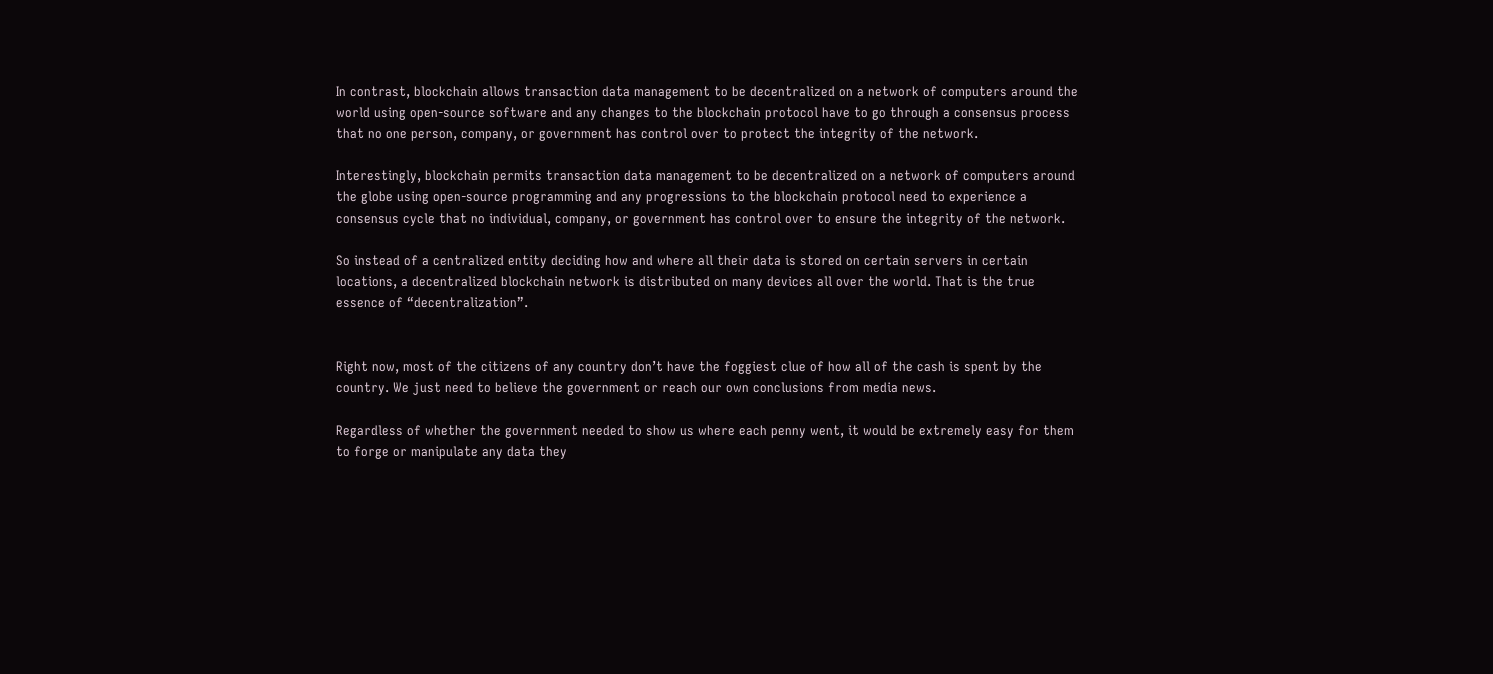In contrast, blockchain allows transaction data management to be decentralized on a network of computers around the world using open-source software and any changes to the blockchain protocol have to go through a consensus process that no one person, company, or government has control over to protect the integrity of the network.

Interestingly, blockchain permits transaction data management to be decentralized on a network of computers around the globe using open-source programming and any progressions to the blockchain protocol need to experience a consensus cycle that no individual, company, or government has control over to ensure the integrity of the network.

So instead of a centralized entity deciding how and where all their data is stored on certain servers in certain locations, a decentralized blockchain network is distributed on many devices all over the world. That is the true essence of “decentralization”.


Right now, most of the citizens of any country don’t have the foggiest clue of how all of the cash is spent by the country. We just need to believe the government or reach our own conclusions from media news.

Regardless of whether the government needed to show us where each penny went, it would be extremely easy for them to forge or manipulate any data they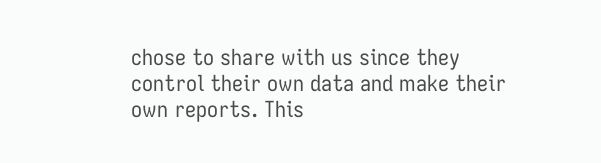chose to share with us since they control their own data and make their own reports. This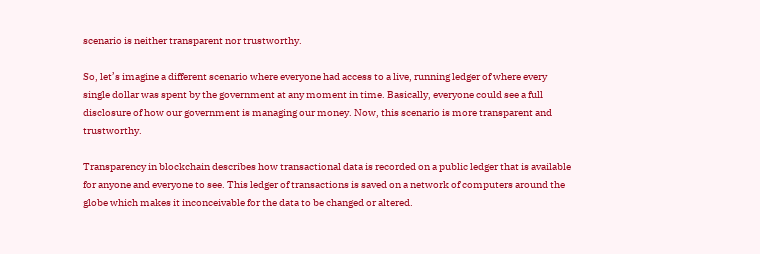scenario is neither transparent nor trustworthy.

So, let’s imagine a different scenario where everyone had access to a live, running ledger of where every single dollar was spent by the government at any moment in time. Basically, everyone could see a full disclosure of how our government is managing our money. Now, this scenario is more transparent and trustworthy.

Transparency in blockchain describes how transactional data is recorded on a public ledger that is available for anyone and everyone to see. This ledger of transactions is saved on a network of computers around the globe which makes it inconceivable for the data to be changed or altered.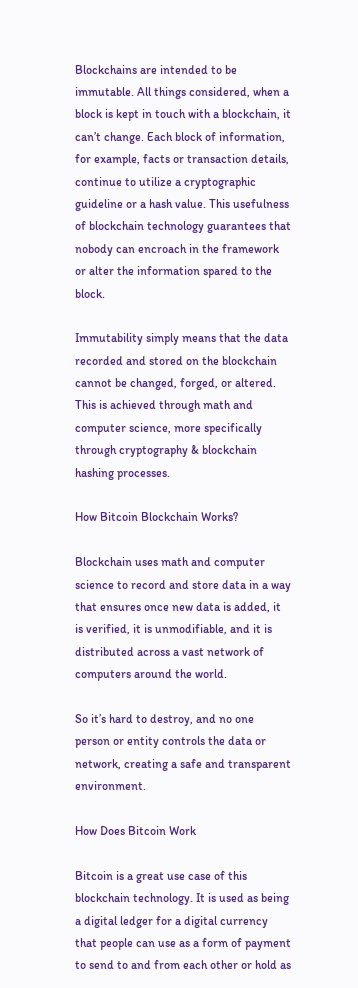Blockchains are intended to be immutable. All things considered, when a block is kept in touch with a blockchain, it can’t change. Each block of information, for example, facts or transaction details, continue to utilize a cryptographic guideline or a hash value. This usefulness of blockchain technology guarantees that nobody can encroach in the framework or alter the information spared to the block.

Immutability simply means that the data recorded and stored on the blockchain cannot be changed, forged, or altered. This is achieved through math and computer science, more specifically through cryptography & blockchain hashing processes.

How Bitcoin Blockchain Works?

Blockchain uses math and computer science to record and store data in a way that ensures once new data is added, it is verified, it is unmodifiable, and it is distributed across a vast network of computers around the world.

So it’s hard to destroy, and no one person or entity controls the data or network, creating a safe and transparent environment.

How Does Bitcoin Work

Bitcoin is a great use case of this blockchain technology. It is used as being a digital ledger for a digital currency that people can use as a form of payment to send to and from each other or hold as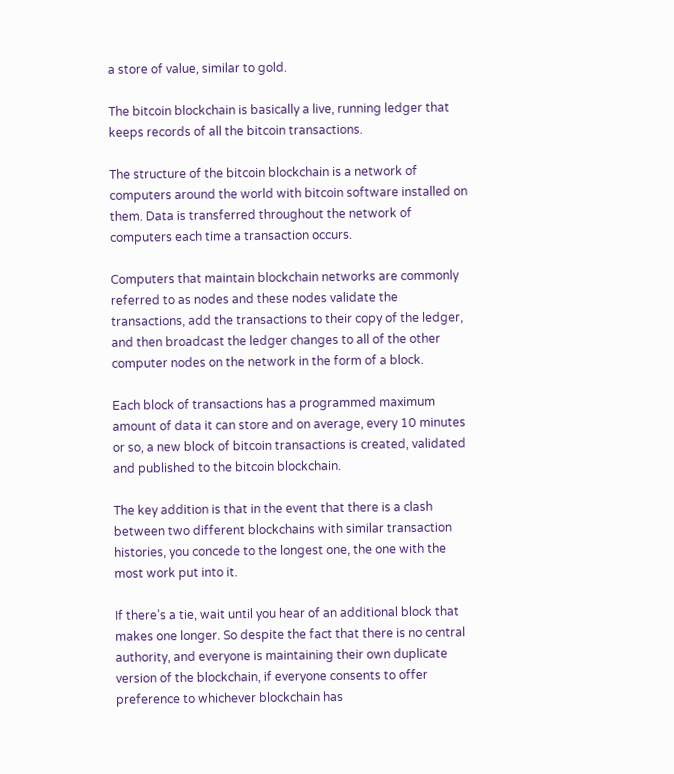a store of value, similar to gold.

The bitcoin blockchain is basically a live, running ledger that keeps records of all the bitcoin transactions.

The structure of the bitcoin blockchain is a network of computers around the world with bitcoin software installed on them. Data is transferred throughout the network of computers each time a transaction occurs.

Computers that maintain blockchain networks are commonly referred to as nodes and these nodes validate the transactions, add the transactions to their copy of the ledger, and then broadcast the ledger changes to all of the other computer nodes on the network in the form of a block.

Each block of transactions has a programmed maximum amount of data it can store and on average, every 10 minutes or so, a new block of bitcoin transactions is created, validated and published to the bitcoin blockchain.

The key addition is that in the event that there is a clash between two different blockchains with similar transaction histories, you concede to the longest one, the one with the most work put into it.

If there’s a tie, wait until you hear of an additional block that makes one longer. So despite the fact that there is no central authority, and everyone is maintaining their own duplicate version of the blockchain, if everyone consents to offer preference to whichever blockchain has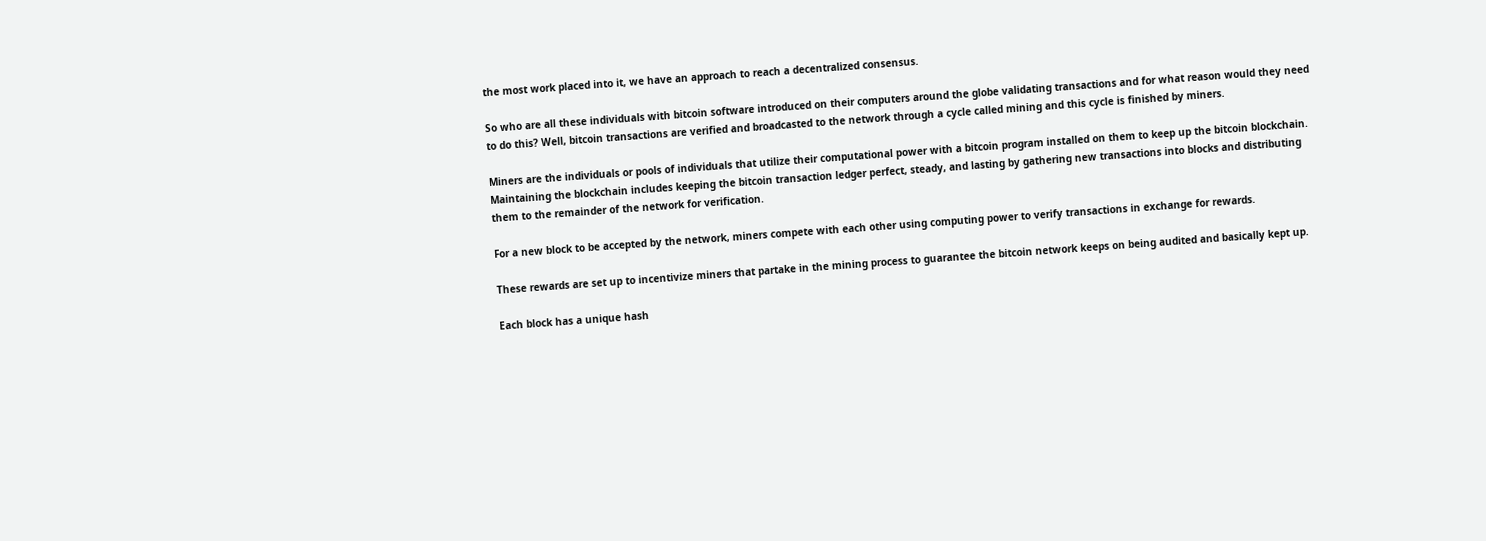the most work placed into it, we have an approach to reach a decentralized consensus.

So who are all these individuals with bitcoin software introduced on their computers around the globe validating transactions and for what reason would they need to do this? Well, bitcoin transactions are verified and broadcasted to the network through a cycle called mining and this cycle is finished by miners.

Miners are the individuals or pools of individuals that utilize their computational power with a bitcoin program installed on them to keep up the bitcoin blockchain. Maintaining the blockchain includes keeping the bitcoin transaction ledger perfect, steady, and lasting by gathering new transactions into blocks and distributing them to the remainder of the network for verification.

For a new block to be accepted by the network, miners compete with each other using computing power to verify transactions in exchange for rewards.

These rewards are set up to incentivize miners that partake in the mining process to guarantee the bitcoin network keeps on being audited and basically kept up.

Each block has a unique hash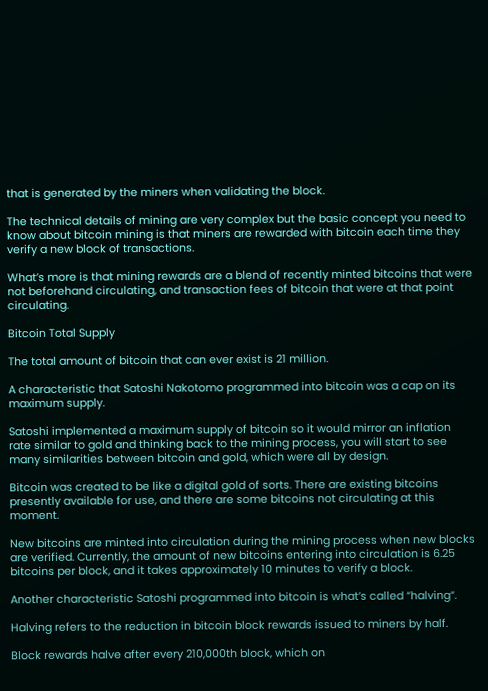that is generated by the miners when validating the block.

The technical details of mining are very complex but the basic concept you need to know about bitcoin mining is that miners are rewarded with bitcoin each time they verify a new block of transactions.

What’s more is that mining rewards are a blend of recently minted bitcoins that were not beforehand circulating, and transaction fees of bitcoin that were at that point circulating.

Bitcoin Total Supply

The total amount of bitcoin that can ever exist is 21 million.

A characteristic that Satoshi Nakotomo programmed into bitcoin was a cap on its maximum supply.

Satoshi implemented a maximum supply of bitcoin so it would mirror an inflation rate similar to gold and thinking back to the mining process, you will start to see many similarities between bitcoin and gold, which were all by design.

Bitcoin was created to be like a digital gold of sorts. There are existing bitcoins presently available for use, and there are some bitcoins not circulating at this moment.

New bitcoins are minted into circulation during the mining process when new blocks are verified. Currently, the amount of new bitcoins entering into circulation is 6.25 bitcoins per block, and it takes approximately 10 minutes to verify a block.

Another characteristic Satoshi programmed into bitcoin is what’s called “halving“.

Halving refers to the reduction in bitcoin block rewards issued to miners by half.

Block rewards halve after every 210,000th block, which on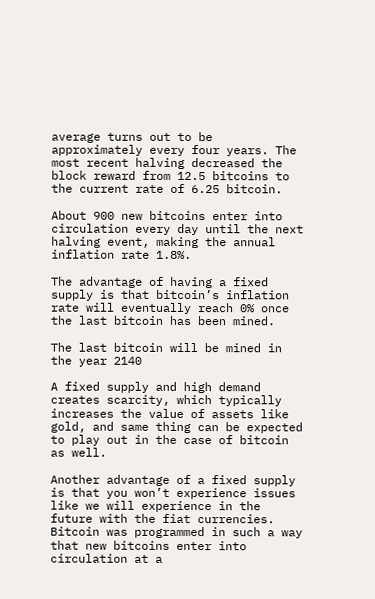average turns out to be approximately every four years. The most recent halving decreased the block reward from 12.5 bitcoins to the current rate of 6.25 bitcoin.

About 900 new bitcoins enter into circulation every day until the next halving event, making the annual inflation rate 1.8%.

The advantage of having a fixed supply is that bitcoin’s inflation rate will eventually reach 0% once the last bitcoin has been mined.

The last bitcoin will be mined in the year 2140

A fixed supply and high demand creates scarcity, which typically increases the value of assets like gold, and same thing can be expected to play out in the case of bitcoin as well.

Another advantage of a fixed supply is that you won’t experience issues like we will experience in the future with the fiat currencies. Bitcoin was programmed in such a way that new bitcoins enter into circulation at a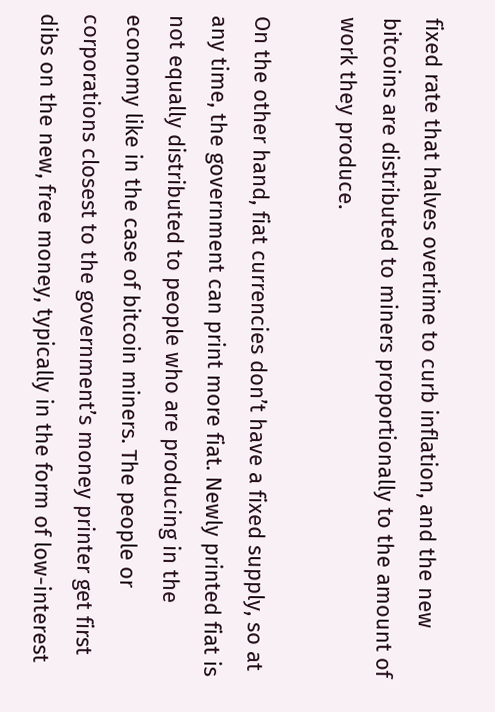fixed rate that halves overtime to curb inflation, and the new bitcoins are distributed to miners proportionally to the amount of work they produce.

On the other hand, fiat currencies don’t have a fixed supply, so at any time, the government can print more fiat. Newly printed fiat is not equally distributed to people who are producing in the economy like in the case of bitcoin miners. The people or corporations closest to the government’s money printer get first dibs on the new, free money, typically in the form of low-interest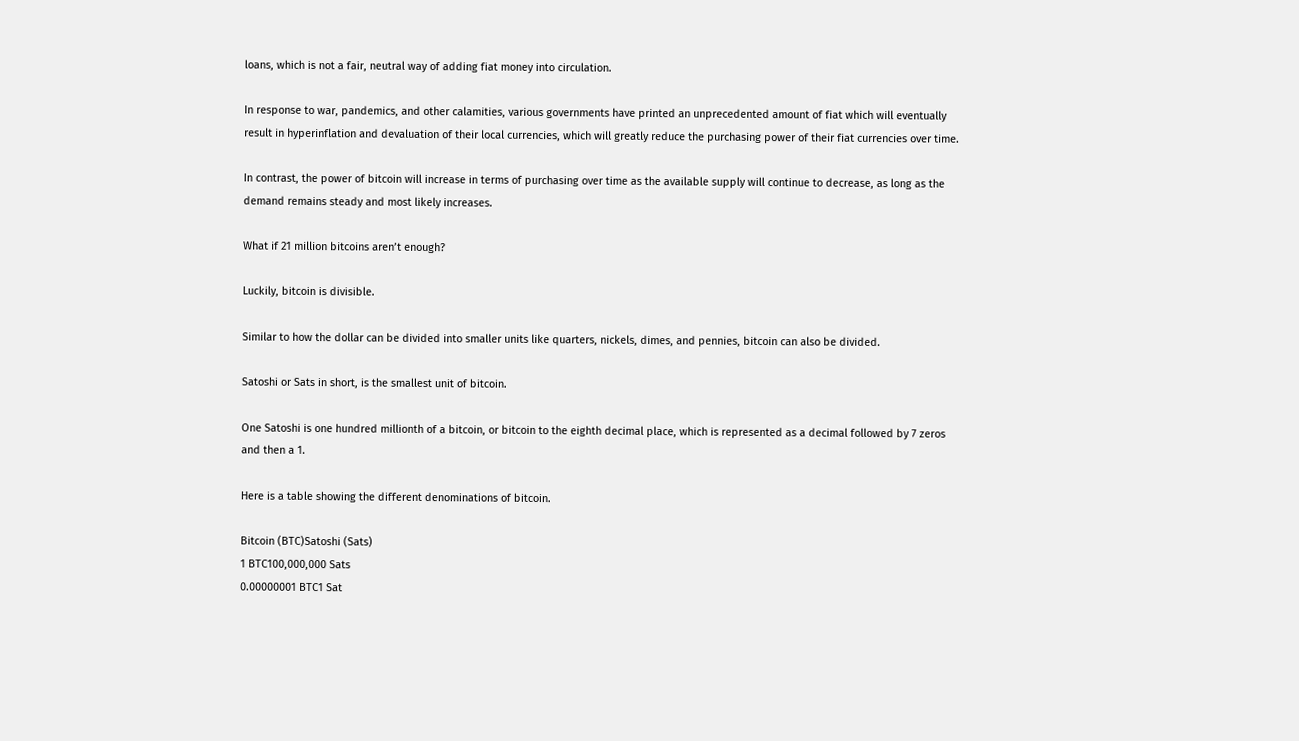loans, which is not a fair, neutral way of adding fiat money into circulation.

In response to war, pandemics, and other calamities, various governments have printed an unprecedented amount of fiat which will eventually result in hyperinflation and devaluation of their local currencies, which will greatly reduce the purchasing power of their fiat currencies over time.

In contrast, the power of bitcoin will increase in terms of purchasing over time as the available supply will continue to decrease, as long as the demand remains steady and most likely increases.

What if 21 million bitcoins aren’t enough?

Luckily, bitcoin is divisible.

Similar to how the dollar can be divided into smaller units like quarters, nickels, dimes, and pennies, bitcoin can also be divided.

Satoshi or Sats in short, is the smallest unit of bitcoin.

One Satoshi is one hundred millionth of a bitcoin, or bitcoin to the eighth decimal place, which is represented as a decimal followed by 7 zeros and then a 1.

Here is a table showing the different denominations of bitcoin.

Bitcoin (BTC)Satoshi (Sats)
1 BTC100,000,000 Sats
0.00000001 BTC1 Sat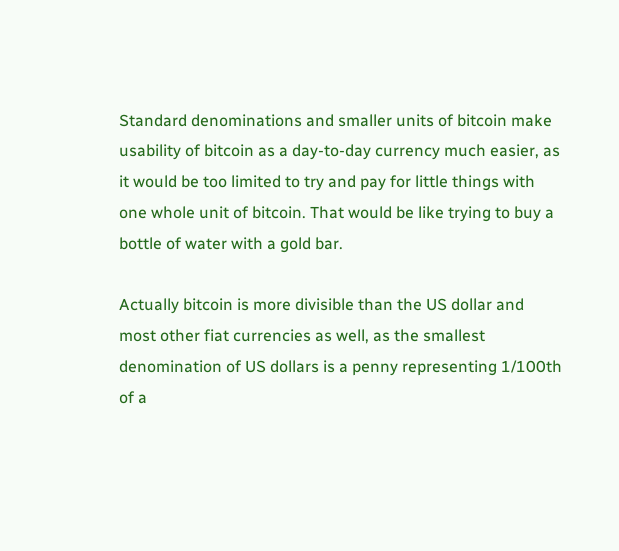Standard denominations and smaller units of bitcoin make usability of bitcoin as a day-to-day currency much easier, as it would be too limited to try and pay for little things with one whole unit of bitcoin. That would be like trying to buy a bottle of water with a gold bar.

Actually bitcoin is more divisible than the US dollar and most other fiat currencies as well, as the smallest denomination of US dollars is a penny representing 1/100th of a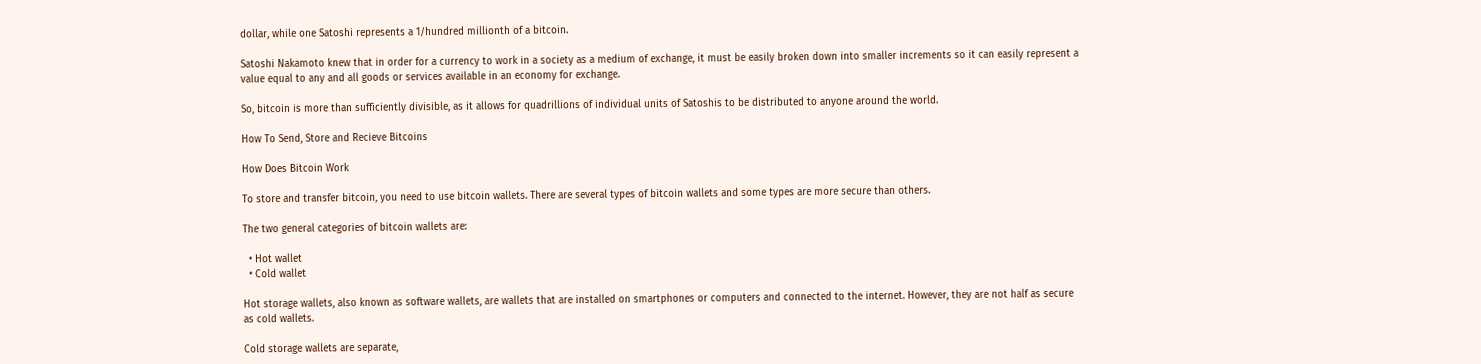dollar, while one Satoshi represents a 1/hundred millionth of a bitcoin.

Satoshi Nakamoto knew that in order for a currency to work in a society as a medium of exchange, it must be easily broken down into smaller increments so it can easily represent a value equal to any and all goods or services available in an economy for exchange.

So, bitcoin is more than sufficiently divisible, as it allows for quadrillions of individual units of Satoshis to be distributed to anyone around the world.

How To Send, Store and Recieve Bitcoins

How Does Bitcoin Work

To store and transfer bitcoin, you need to use bitcoin wallets. There are several types of bitcoin wallets and some types are more secure than others.

The two general categories of bitcoin wallets are:

  • Hot wallet
  • Cold wallet

Hot storage wallets, also known as software wallets, are wallets that are installed on smartphones or computers and connected to the internet. However, they are not half as secure as cold wallets.

Cold storage wallets are separate,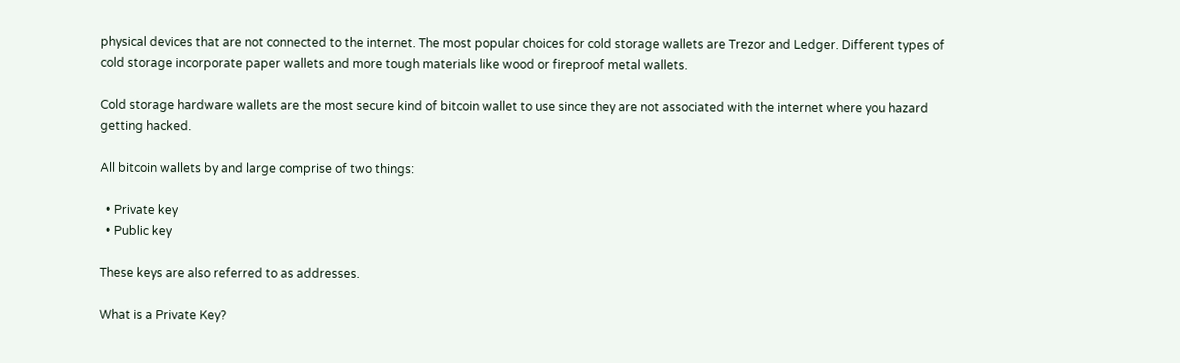physical devices that are not connected to the internet. The most popular choices for cold storage wallets are Trezor and Ledger. Different types of cold storage incorporate paper wallets and more tough materials like wood or fireproof metal wallets.

Cold storage hardware wallets are the most secure kind of bitcoin wallet to use since they are not associated with the internet where you hazard getting hacked.

All bitcoin wallets by and large comprise of two things:

  • Private key
  • Public key

These keys are also referred to as addresses.

What is a Private Key?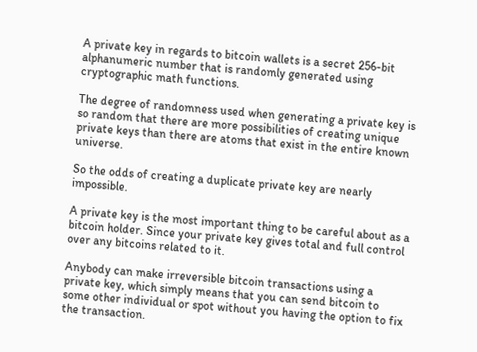A private key in regards to bitcoin wallets is a secret 256-bit alphanumeric number that is randomly generated using cryptographic math functions.

The degree of randomness used when generating a private key is so random that there are more possibilities of creating unique private keys than there are atoms that exist in the entire known universe.

So the odds of creating a duplicate private key are nearly impossible.

A private key is the most important thing to be careful about as a bitcoin holder. Since your private key gives total and full control over any bitcoins related to it.

Anybody can make irreversible bitcoin transactions using a private key, which simply means that you can send bitcoin to some other individual or spot without you having the option to fix the transaction.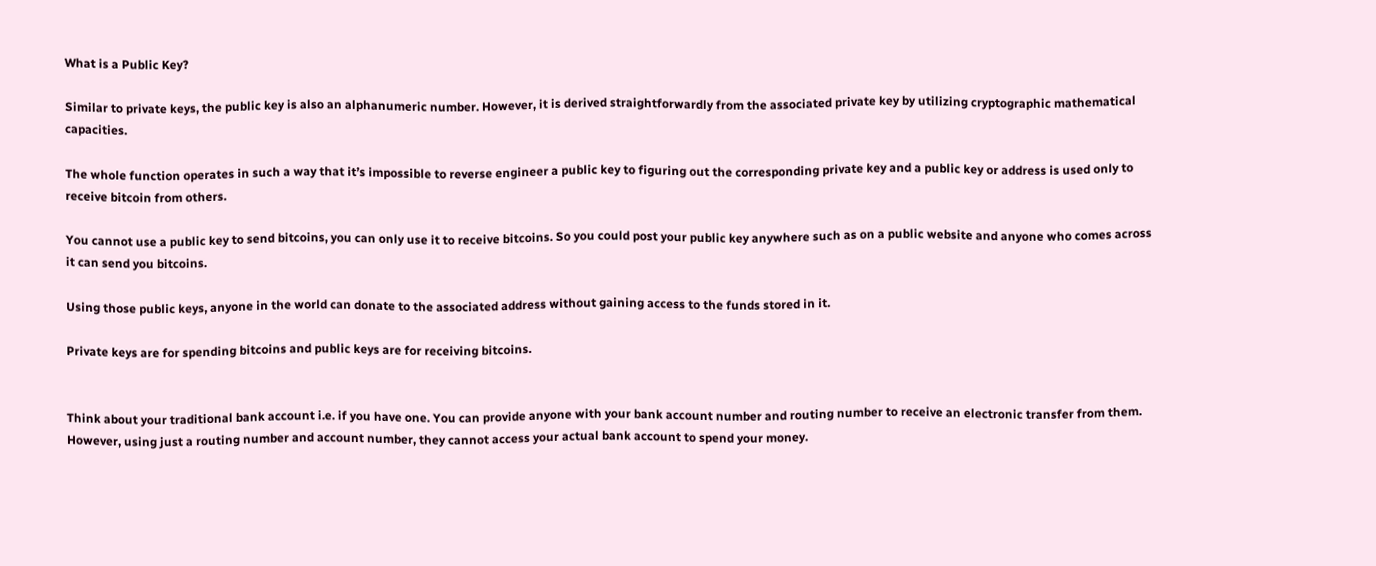What is a Public Key?

Similar to private keys, the public key is also an alphanumeric number. However, it is derived straightforwardly from the associated private key by utilizing cryptographic mathematical capacities.

The whole function operates in such a way that it’s impossible to reverse engineer a public key to figuring out the corresponding private key and a public key or address is used only to receive bitcoin from others.

You cannot use a public key to send bitcoins, you can only use it to receive bitcoins. So you could post your public key anywhere such as on a public website and anyone who comes across it can send you bitcoins.

Using those public keys, anyone in the world can donate to the associated address without gaining access to the funds stored in it.

Private keys are for spending bitcoins and public keys are for receiving bitcoins.


Think about your traditional bank account i.e. if you have one. You can provide anyone with your bank account number and routing number to receive an electronic transfer from them. However, using just a routing number and account number, they cannot access your actual bank account to spend your money.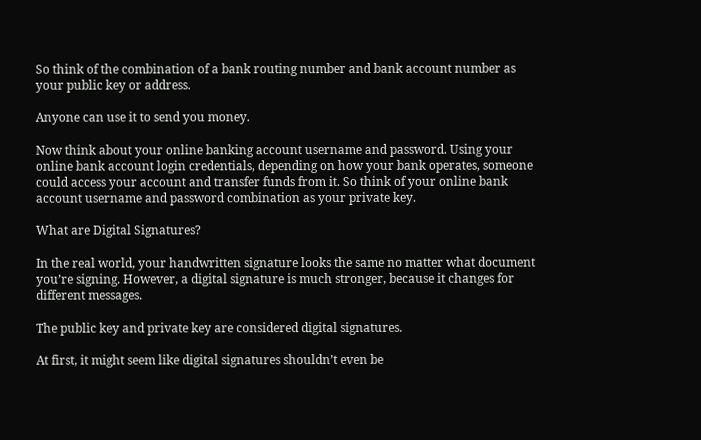So think of the combination of a bank routing number and bank account number as your public key or address.

Anyone can use it to send you money.

Now think about your online banking account username and password. Using your online bank account login credentials, depending on how your bank operates, someone could access your account and transfer funds from it. So think of your online bank account username and password combination as your private key.

What are Digital Signatures?

In the real world, your handwritten signature looks the same no matter what document you’re signing. However, a digital signature is much stronger, because it changes for different messages.

The public key and private key are considered digital signatures.

At first, it might seem like digital signatures shouldn’t even be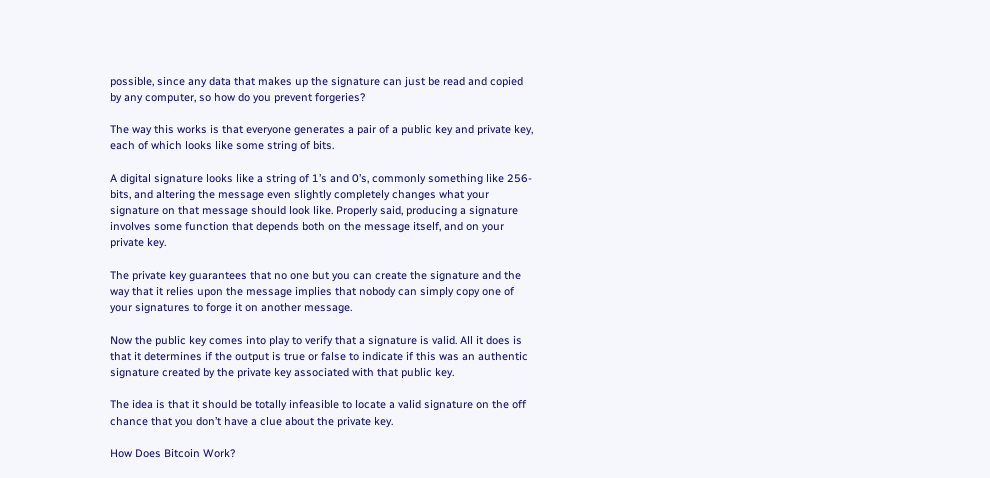possible, since any data that makes up the signature can just be read and copied by any computer, so how do you prevent forgeries?

The way this works is that everyone generates a pair of a public key and private key, each of which looks like some string of bits.

A digital signature looks like a string of 1’s and 0’s, commonly something like 256-bits, and altering the message even slightly completely changes what your signature on that message should look like. Properly said, producing a signature involves some function that depends both on the message itself, and on your private key.

The private key guarantees that no one but you can create the signature and the way that it relies upon the message implies that nobody can simply copy one of your signatures to forge it on another message.

Now the public key comes into play to verify that a signature is valid. All it does is that it determines if the output is true or false to indicate if this was an authentic signature created by the private key associated with that public key.

The idea is that it should be totally infeasible to locate a valid signature on the off chance that you don’t have a clue about the private key.

How Does Bitcoin Work?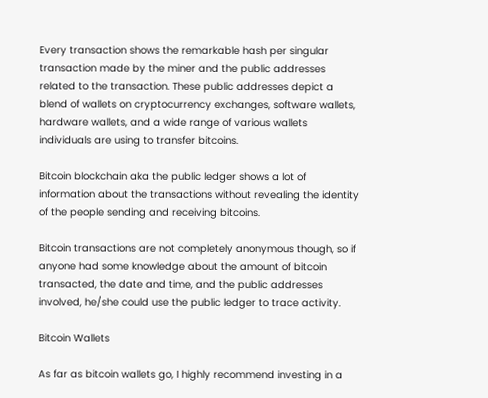Every transaction shows the remarkable hash per singular transaction made by the miner and the public addresses related to the transaction. These public addresses depict a blend of wallets on cryptocurrency exchanges, software wallets, hardware wallets, and a wide range of various wallets individuals are using to transfer bitcoins.

Bitcoin blockchain aka the public ledger shows a lot of information about the transactions without revealing the identity of the people sending and receiving bitcoins.

Bitcoin transactions are not completely anonymous though, so if anyone had some knowledge about the amount of bitcoin transacted, the date and time, and the public addresses involved, he/she could use the public ledger to trace activity.

Bitcoin Wallets

As far as bitcoin wallets go, I highly recommend investing in a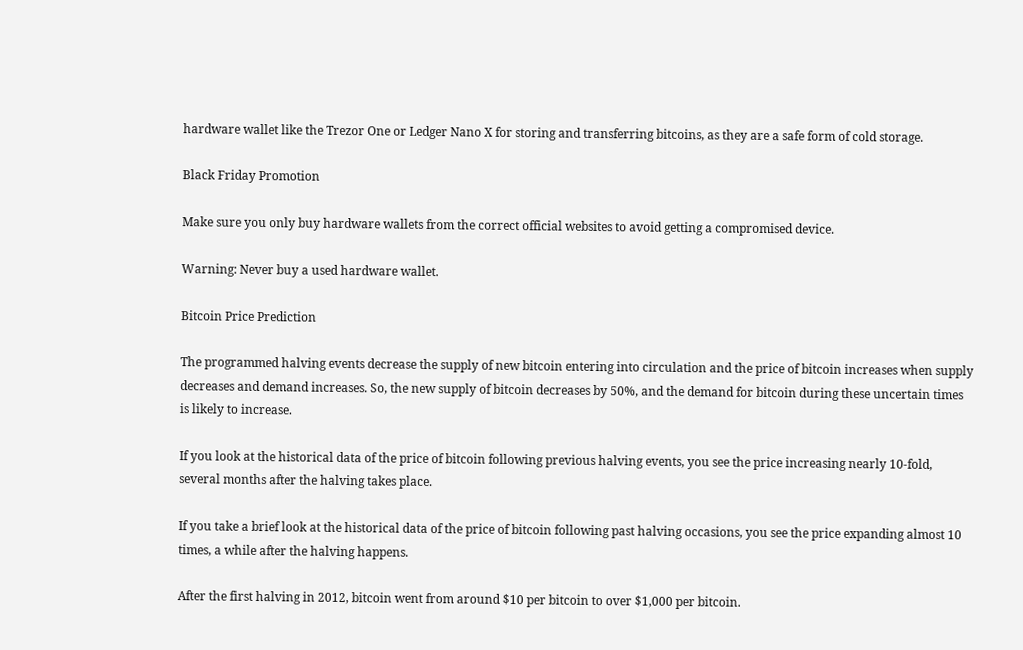hardware wallet like the Trezor One or Ledger Nano X for storing and transferring bitcoins, as they are a safe form of cold storage.

Black Friday Promotion

Make sure you only buy hardware wallets from the correct official websites to avoid getting a compromised device.

Warning: Never buy a used hardware wallet.

Bitcoin Price Prediction

The programmed halving events decrease the supply of new bitcoin entering into circulation and the price of bitcoin increases when supply decreases and demand increases. So, the new supply of bitcoin decreases by 50%, and the demand for bitcoin during these uncertain times is likely to increase.

If you look at the historical data of the price of bitcoin following previous halving events, you see the price increasing nearly 10-fold, several months after the halving takes place.

If you take a brief look at the historical data of the price of bitcoin following past halving occasions, you see the price expanding almost 10 times, a while after the halving happens.

After the first halving in 2012, bitcoin went from around $10 per bitcoin to over $1,000 per bitcoin.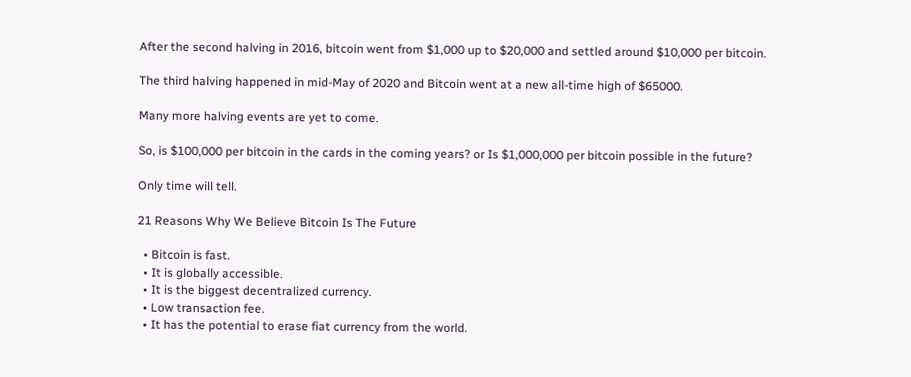After the second halving in 2016, bitcoin went from $1,000 up to $20,000 and settled around $10,000 per bitcoin.

The third halving happened in mid-May of 2020 and Bitcoin went at a new all-time high of $65000.

Many more halving events are yet to come.

So, is $100,000 per bitcoin in the cards in the coming years? or Is $1,000,000 per bitcoin possible in the future?

Only time will tell.

21 Reasons Why We Believe Bitcoin Is The Future

  • Bitcoin is fast.
  • It is globally accessible.
  • It is the biggest decentralized currency.
  • Low transaction fee.
  • It has the potential to erase fiat currency from the world.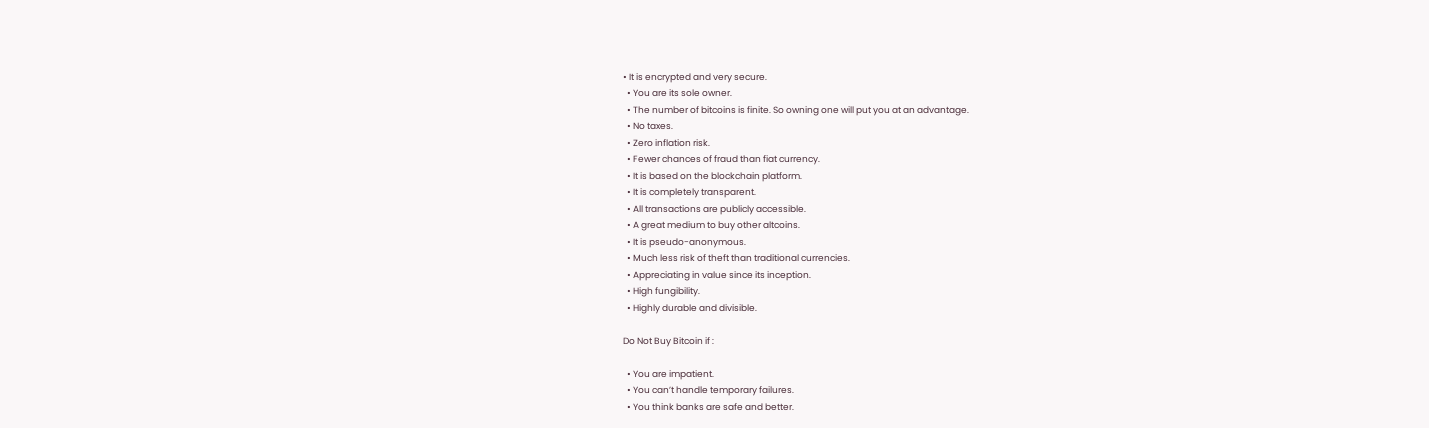• It is encrypted and very secure.
  • You are its sole owner.
  • The number of bitcoins is finite. So owning one will put you at an advantage.
  • No taxes.
  • Zero inflation risk.
  • Fewer chances of fraud than fiat currency.
  • It is based on the blockchain platform.
  • It is completely transparent.
  • All transactions are publicly accessible.
  • A great medium to buy other altcoins.
  • It is pseudo-anonymous.
  • Much less risk of theft than traditional currencies.
  • Appreciating in value since its inception.
  • High fungibility.
  • Highly durable and divisible.

Do Not Buy Bitcoin if :

  • You are impatient.
  • You can’t handle temporary failures.
  • You think banks are safe and better.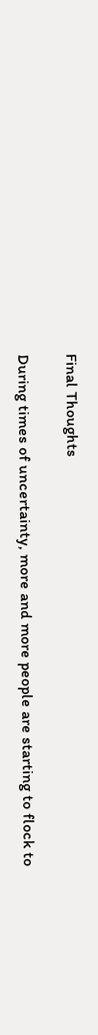Final Thoughts

During times of uncertainty, more and more people are starting to flock to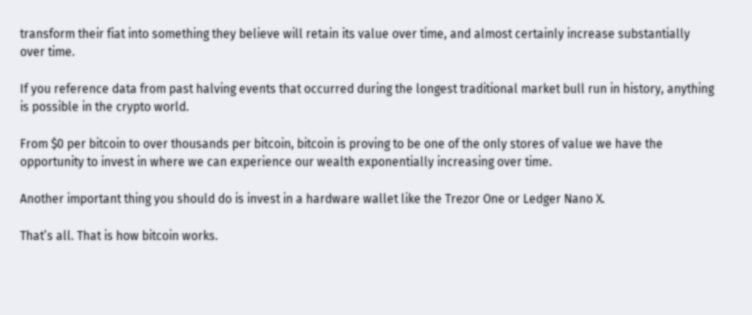transform their fiat into something they believe will retain its value over time, and almost certainly increase substantially over time.

If you reference data from past halving events that occurred during the longest traditional market bull run in history, anything is possible in the crypto world.

From $0 per bitcoin to over thousands per bitcoin, bitcoin is proving to be one of the only stores of value we have the opportunity to invest in where we can experience our wealth exponentially increasing over time.

Another important thing you should do is invest in a hardware wallet like the Trezor One or Ledger Nano X.

That’s all. That is how bitcoin works.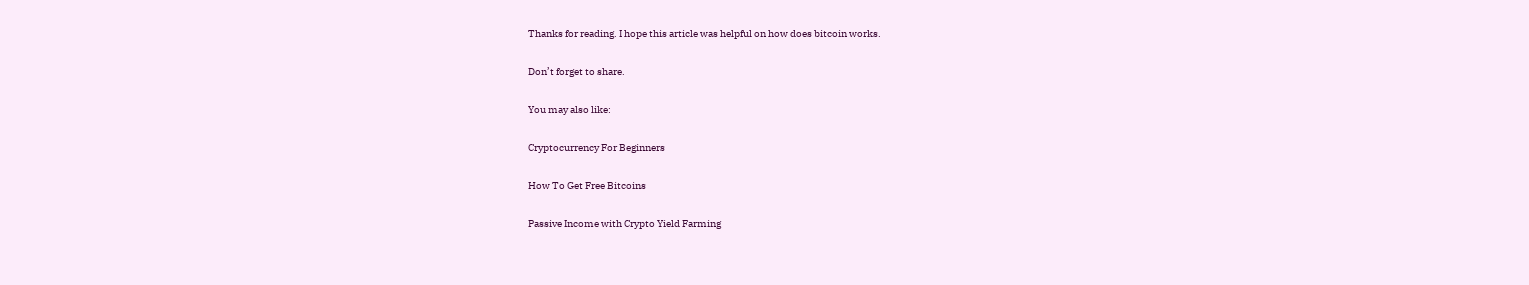Thanks for reading. I hope this article was helpful on how does bitcoin works.

Don’t forget to share.

You may also like:

Cryptocurrency For Beginners

How To Get Free Bitcoins

Passive Income with Crypto Yield Farming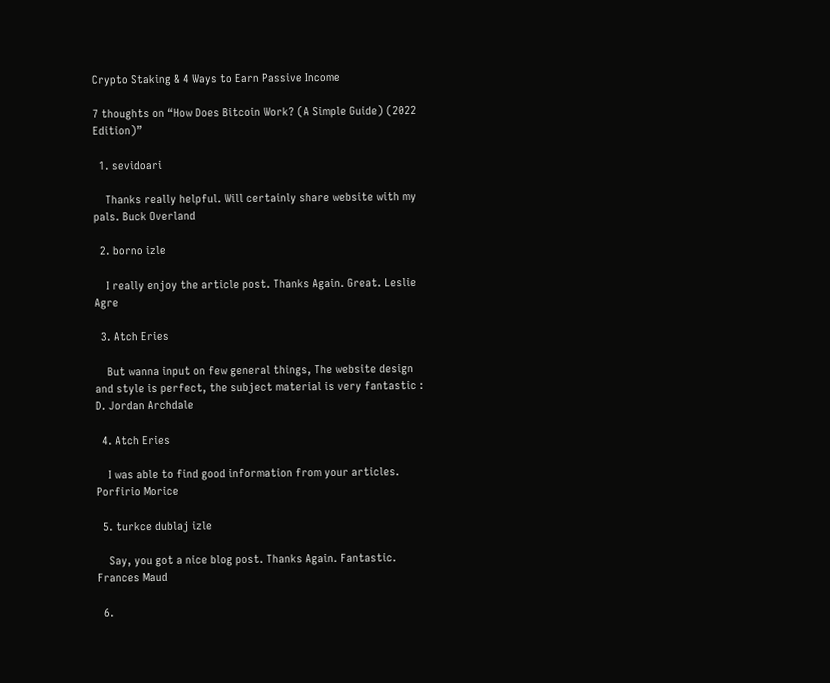Crypto Staking & 4 Ways to Earn Passive Income

7 thoughts on “How Does Bitcoin Work? (A Simple Guide) (2022 Edition)”

  1. sevidoari

    Thanks really helpful. Will certainly share website with my pals. Buck Overland

  2. borno izle

    I really enjoy the article post. Thanks Again. Great. Leslie Agre

  3. Atch Eries

    But wanna input on few general things, The website design and style is perfect, the subject material is very fantastic : D. Jordan Archdale

  4. Atch Eries

    I was able to find good information from your articles. Porfirio Morice

  5. turkce dublaj izle

    Say, you got a nice blog post. Thanks Again. Fantastic. Frances Maud

  6.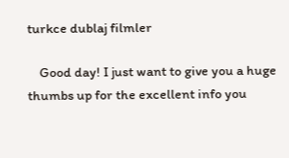turkce dublaj filmler

    Good day! I just want to give you a huge thumbs up for the excellent info you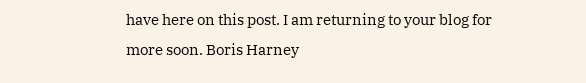have here on this post. I am returning to your blog for more soon. Boris Harney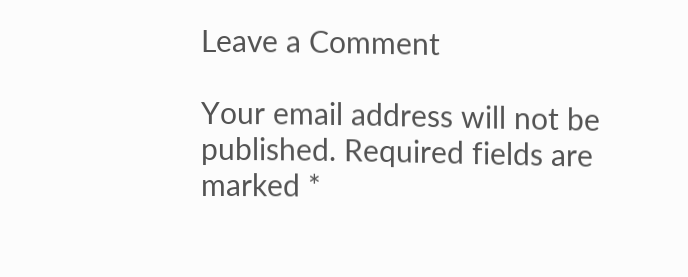Leave a Comment

Your email address will not be published. Required fields are marked *